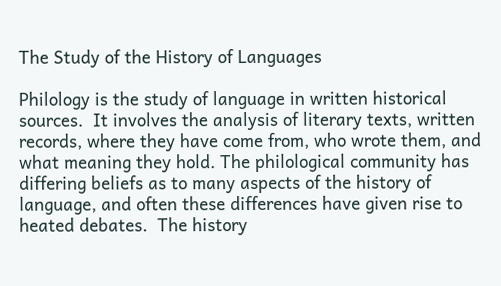The Study of the History of Languages

Philology is the study of language in written historical sources.  It involves the analysis of literary texts, written records, where they have come from, who wrote them, and what meaning they hold. The philological community has differing beliefs as to many aspects of the history of language, and often these differences have given rise to heated debates.  The history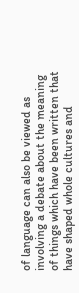of language can also be viewed as involving a debate about the meaning of things which have been written that have shaped whole cultures and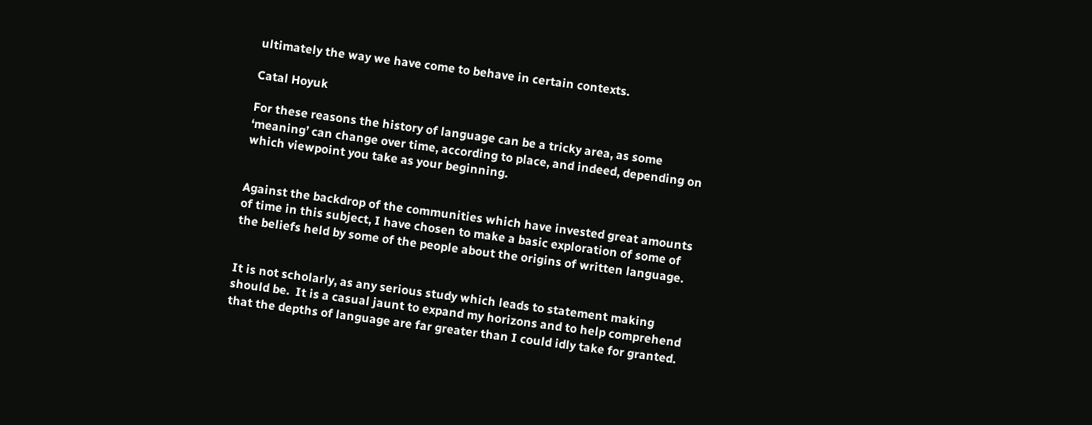ultimately the way we have come to behave in certain contexts.

Catal Hoyuk

For these reasons the history of language can be a tricky area, as some ‘meaning’ can change over time, according to place, and indeed, depending on which viewpoint you take as your beginning.


Against the backdrop of the communities which have invested great amounts of time in this subject, I have chosen to make a basic exploration of some of the beliefs held by some of the people about the origins of written language.


It is not scholarly, as any serious study which leads to statement making should be.  It is a casual jaunt to expand my horizons and to help comprehend that the depths of language are far greater than I could idly take for granted.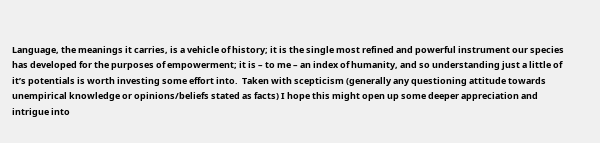Language, the meanings it carries, is a vehicle of history; it is the single most refined and powerful instrument our species has developed for the purposes of empowerment; it is – to me – an index of humanity, and so understanding just a little of it’s potentials is worth investing some effort into.  Taken with scepticism (generally any questioning attitude towards unempirical knowledge or opinions/beliefs stated as facts) I hope this might open up some deeper appreciation and intrigue into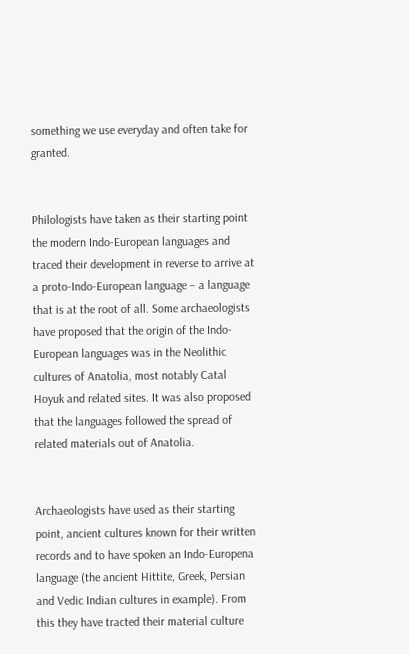something we use everyday and often take for granted.


Philologists have taken as their starting point the modern Indo-European languages and traced their development in reverse to arrive at a proto-Indo-European language – a language that is at the root of all. Some archaeologists have proposed that the origin of the Indo-European languages was in the Neolithic cultures of Anatolia, most notably Catal Hoyuk and related sites. It was also proposed that the languages followed the spread of related materials out of Anatolia.


Archaeologists have used as their starting point, ancient cultures known for their written records and to have spoken an Indo-Europena language (the ancient Hittite, Greek, Persian and Vedic Indian cultures in example). From this they have tracted their material culture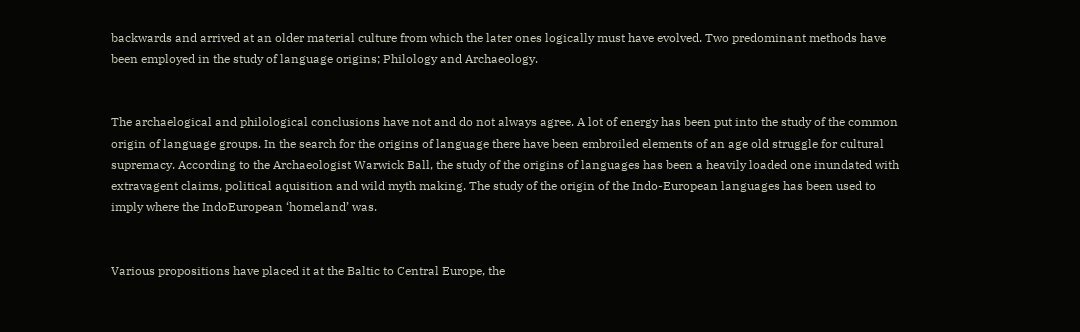backwards and arrived at an older material culture from which the later ones logically must have evolved. Two predominant methods have been employed in the study of language origins; Philology and Archaeology.


The archaelogical and philological conclusions have not and do not always agree. A lot of energy has been put into the study of the common origin of language groups. In the search for the origins of language there have been embroiled elements of an age old struggle for cultural supremacy. According to the Archaeologist Warwick Ball, the study of the origins of languages has been a heavily loaded one inundated with extravagent claims, political aquisition and wild myth making. The study of the origin of the Indo-European languages has been used to imply where the IndoEuropean ‘homeland’ was.


Various propositions have placed it at the Baltic to Central Europe, the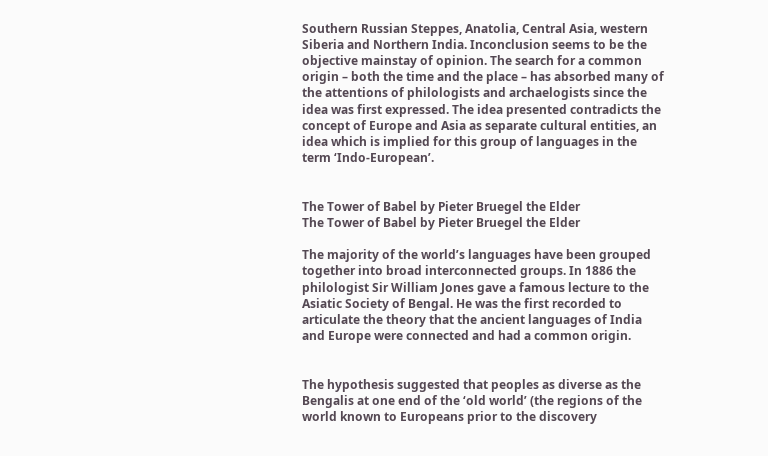Southern Russian Steppes, Anatolia, Central Asia, western Siberia and Northern India. Inconclusion seems to be the objective mainstay of opinion. The search for a common origin – both the time and the place – has absorbed many of the attentions of philologists and archaelogists since the idea was first expressed. The idea presented contradicts the concept of Europe and Asia as separate cultural entities, an idea which is implied for this group of languages in the term ‘Indo-European’.


The Tower of Babel by Pieter Bruegel the Elder
The Tower of Babel by Pieter Bruegel the Elder

The majority of the world’s languages have been grouped together into broad interconnected groups. In 1886 the philologist Sir William Jones gave a famous lecture to the Asiatic Society of Bengal. He was the first recorded to articulate the theory that the ancient languages of India and Europe were connected and had a common origin.


The hypothesis suggested that peoples as diverse as the Bengalis at one end of the ‘old world’ (the regions of the world known to Europeans prior to the discovery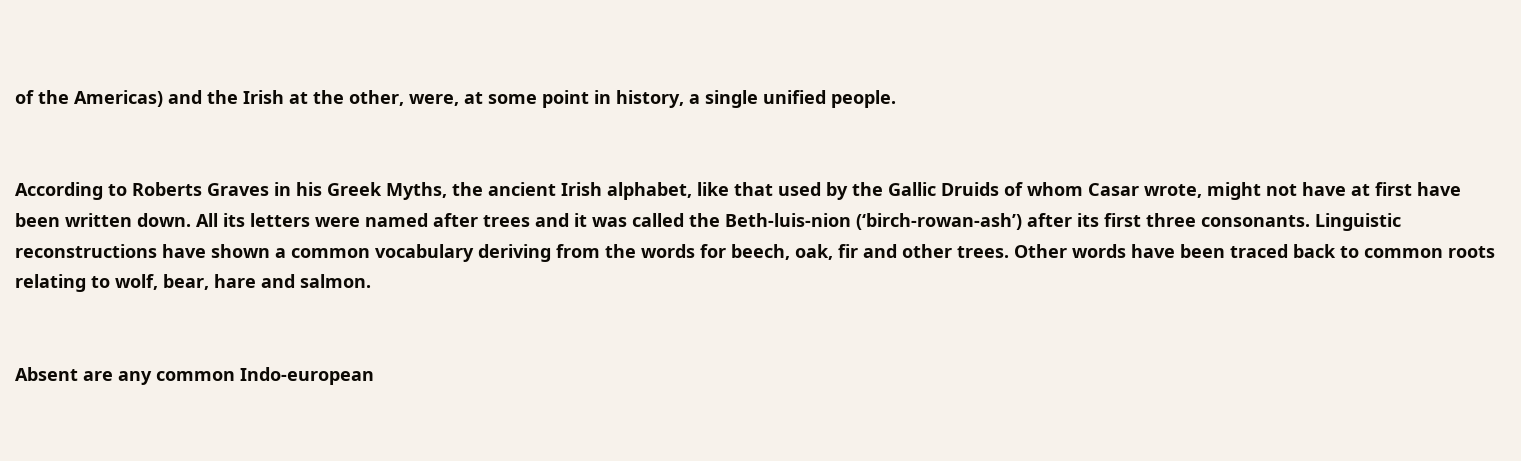of the Americas) and the Irish at the other, were, at some point in history, a single unified people.


According to Roberts Graves in his Greek Myths, the ancient Irish alphabet, like that used by the Gallic Druids of whom Casar wrote, might not have at first have been written down. All its letters were named after trees and it was called the Beth-luis-nion (‘birch-rowan-ash’) after its first three consonants. Linguistic reconstructions have shown a common vocabulary deriving from the words for beech, oak, fir and other trees. Other words have been traced back to common roots relating to wolf, bear, hare and salmon.


Absent are any common Indo-european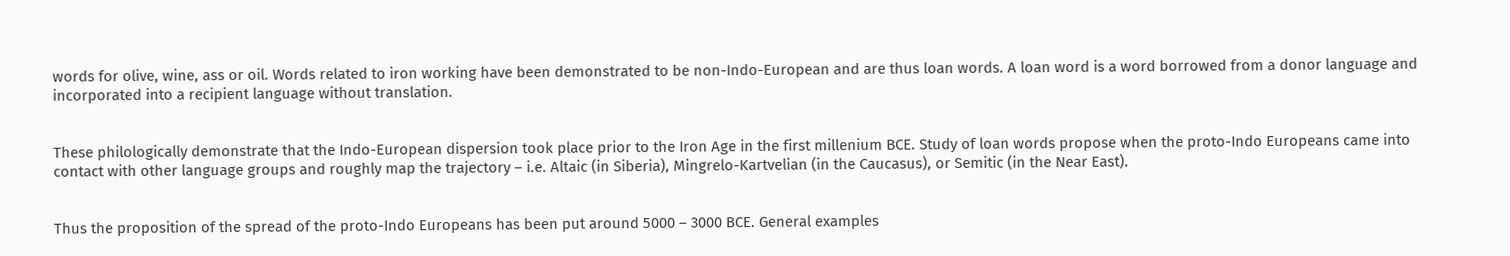words for olive, wine, ass or oil. Words related to iron working have been demonstrated to be non-Indo-European and are thus loan words. A loan word is a word borrowed from a donor language and incorporated into a recipient language without translation.


These philologically demonstrate that the Indo-European dispersion took place prior to the Iron Age in the first millenium BCE. Study of loan words propose when the proto-Indo Europeans came into contact with other language groups and roughly map the trajectory – i.e. Altaic (in Siberia), Mingrelo-Kartvelian (in the Caucasus), or Semitic (in the Near East).


Thus the proposition of the spread of the proto-Indo Europeans has been put around 5000 – 3000 BCE. General examples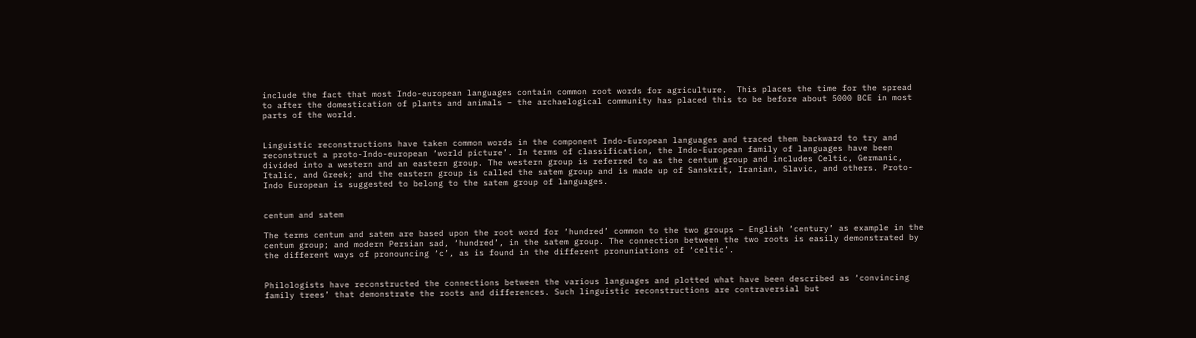include the fact that most Indo-european languages contain common root words for agriculture.  This places the time for the spread to after the domestication of plants and animals – the archaelogical community has placed this to be before about 5000 BCE in most parts of the world.


Linguistic reconstructions have taken common words in the component Indo-European languages and traced them backward to try and reconstruct a proto-Indo-european ‘world picture’. In terms of classification, the Indo-European family of languages have been divided into a western and an eastern group. The western group is referred to as the centum group and includes Celtic, Germanic, Italic, and Greek; and the eastern group is called the satem group and is made up of Sanskrit, Iranian, Slavic, and others. Proto-Indo European is suggested to belong to the satem group of languages.


centum and satem

The terms centum and satem are based upon the root word for ‘hundred’ common to the two groups – English ‘century’ as example in the centum group; and modern Persian sad, ‘hundred’, in the satem group. The connection between the two roots is easily demonstrated by the different ways of pronouncing ‘c’, as is found in the different pronuniations of ‘celtic’.


Philologists have reconstructed the connections between the various languages and plotted what have been described as ‘convincing family trees’ that demonstrate the roots and differences. Such linguistic reconstructions are contraversial but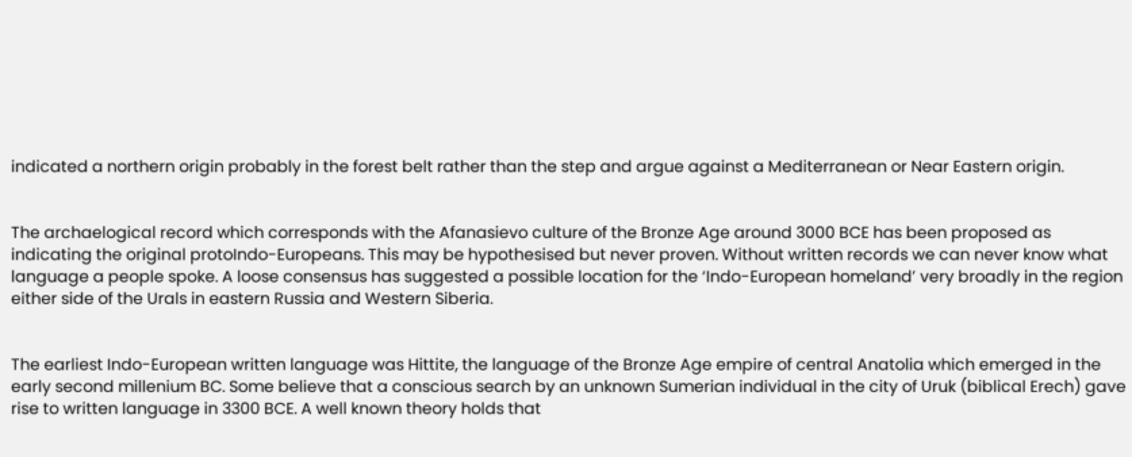indicated a northern origin probably in the forest belt rather than the step and argue against a Mediterranean or Near Eastern origin.


The archaelogical record which corresponds with the Afanasievo culture of the Bronze Age around 3000 BCE has been proposed as indicating the original protoIndo-Europeans. This may be hypothesised but never proven. Without written records we can never know what language a people spoke. A loose consensus has suggested a possible location for the ‘Indo-European homeland’ very broadly in the region either side of the Urals in eastern Russia and Western Siberia.


The earliest Indo-European written language was Hittite, the language of the Bronze Age empire of central Anatolia which emerged in the early second millenium BC. Some believe that a conscious search by an unknown Sumerian individual in the city of Uruk (biblical Erech) gave rise to written language in 3300 BCE. A well known theory holds that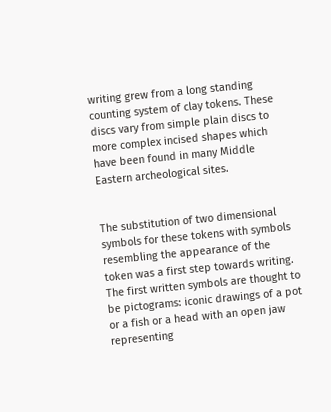writing grew from a long standing counting system of clay tokens. These discs vary from simple plain discs to more complex incised shapes which have been found in many Middle Eastern archeological sites.


The substitution of two dimensional symbols for these tokens with symbols resembling the appearance of the token was a first step towards writing. The first written symbols are thought to be pictograms: iconic drawings of a pot or a fish or a head with an open jaw representing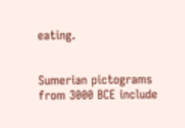eating.


Sumerian pictograms from 3000 BCE include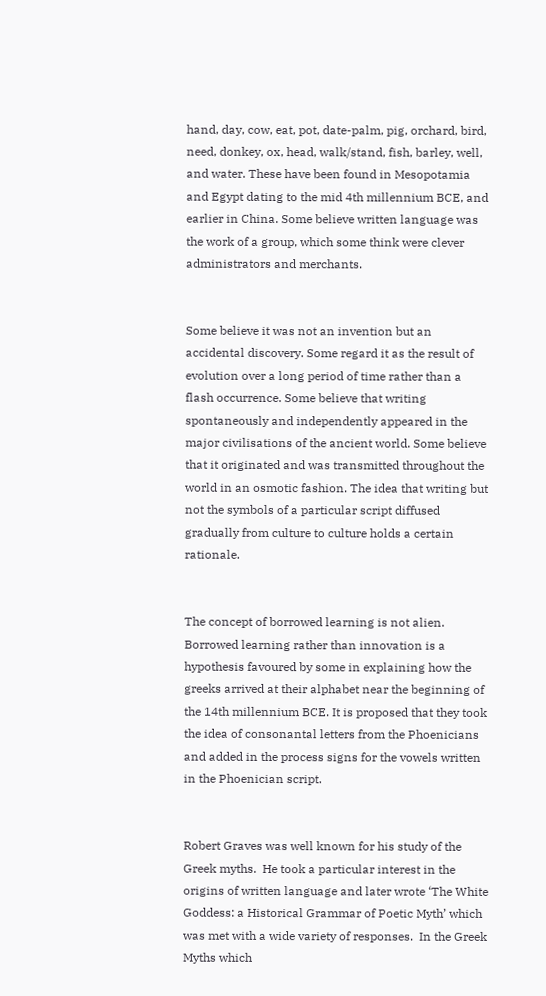hand, day, cow, eat, pot, date-palm, pig, orchard, bird, need, donkey, ox, head, walk/stand, fish, barley, well, and water. These have been found in Mesopotamia and Egypt dating to the mid 4th millennium BCE, and earlier in China. Some believe written language was the work of a group, which some think were clever administrators and merchants.


Some believe it was not an invention but an accidental discovery. Some regard it as the result of evolution over a long period of time rather than a flash occurrence. Some believe that writing spontaneously and independently appeared in the major civilisations of the ancient world. Some believe that it originated and was transmitted throughout the world in an osmotic fashion. The idea that writing but not the symbols of a particular script diffused gradually from culture to culture holds a certain rationale.


The concept of borrowed learning is not alien. Borrowed learning rather than innovation is a hypothesis favoured by some in explaining how the greeks arrived at their alphabet near the beginning of the 14th millennium BCE. It is proposed that they took the idea of consonantal letters from the Phoenicians and added in the process signs for the vowels written in the Phoenician script.


Robert Graves was well known for his study of the Greek myths.  He took a particular interest in the origins of written language and later wrote ‘The White Goddess: a Historical Grammar of Poetic Myth’ which was met with a wide variety of responses.  In the Greek Myths which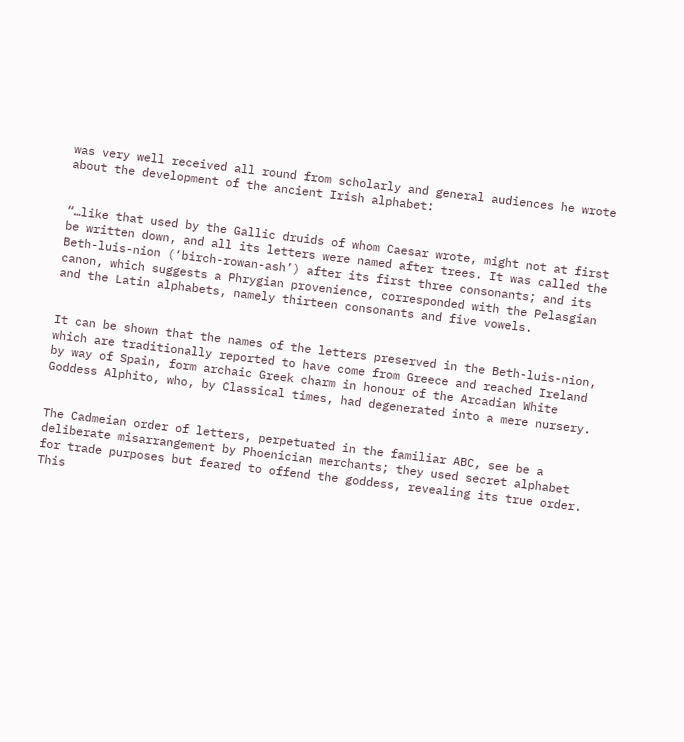was very well received all round from scholarly and general audiences he wrote about the development of the ancient Irish alphabet:


“…like that used by the Gallic druids of whom Caesar wrote, might not at first be written down, and all its letters were named after trees. It was called the Beth-luis-nion (‘birch-rowan-ash’) after its first three consonants; and its canon, which suggests a Phrygian provenience, corresponded with the Pelasgian and the Latin alphabets, namely thirteen consonants and five vowels.


It can be shown that the names of the letters preserved in the Beth-luis-nion, which are traditionally reported to have come from Greece and reached Ireland by way of Spain, form archaic Greek charm in honour of the Arcadian White Goddess Alphito, who, by Classical times, had degenerated into a mere nursery.


The Cadmeian order of letters, perpetuated in the familiar ABC, see be a deliberate misarrangement by Phoenician merchants; they used secret alphabet for trade purposes but feared to offend the goddess, revealing its true order. This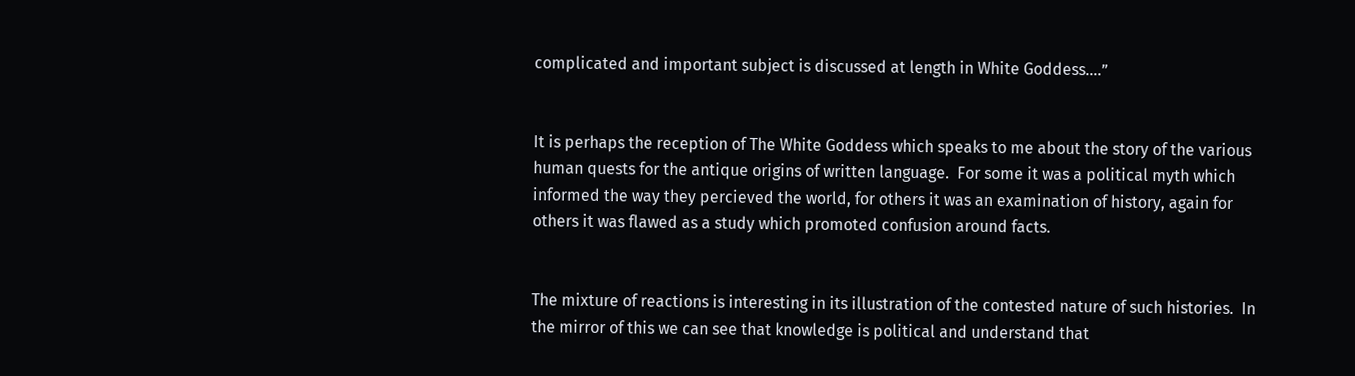complicated and important subject is discussed at length in White Goddess….”


It is perhaps the reception of The White Goddess which speaks to me about the story of the various human quests for the antique origins of written language.  For some it was a political myth which informed the way they percieved the world, for others it was an examination of history, again for others it was flawed as a study which promoted confusion around facts.


The mixture of reactions is interesting in its illustration of the contested nature of such histories.  In the mirror of this we can see that knowledge is political and understand that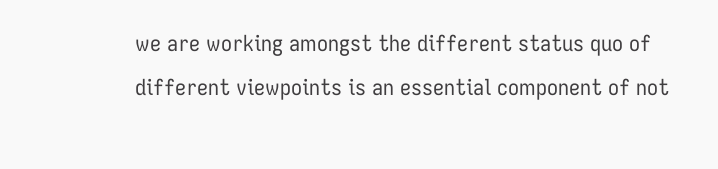we are working amongst the different status quo of different viewpoints is an essential component of not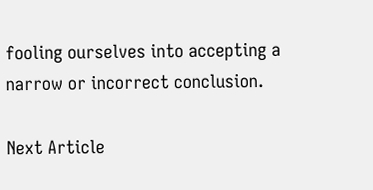fooling ourselves into accepting a narrow or incorrect conclusion.

Next Article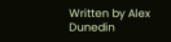Written by Alex Dunedin